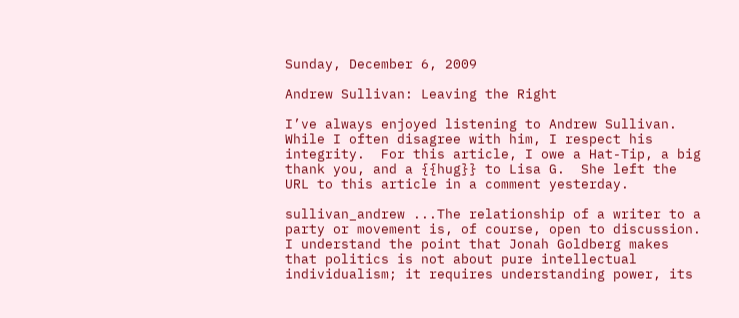Sunday, December 6, 2009

Andrew Sullivan: Leaving the Right

I’ve always enjoyed listening to Andrew Sullivan.  While I often disagree with him, I respect his integrity.  For this article, I owe a Hat-Tip, a big thank you, and a {{hug}} to Lisa G.  She left the URL to this article in a comment yesterday.

sullivan_andrew ...The relationship of a writer to a party or movement is, of course, open to discussion. I understand the point that Jonah Goldberg makes that politics is not about pure intellectual individualism; it requires understanding power, its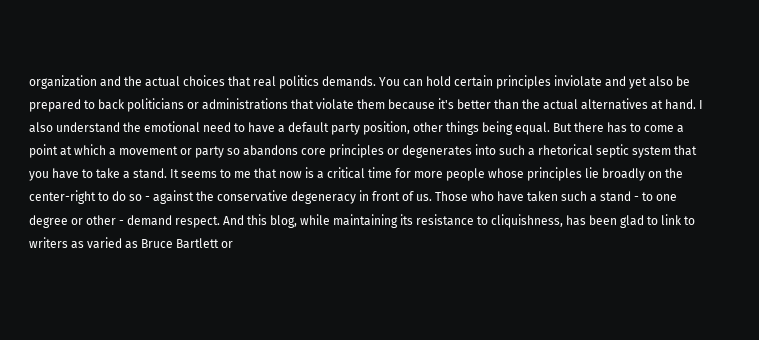organization and the actual choices that real politics demands. You can hold certain principles inviolate and yet also be prepared to back politicians or administrations that violate them because it's better than the actual alternatives at hand. I also understand the emotional need to have a default party position, other things being equal. But there has to come a point at which a movement or party so abandons core principles or degenerates into such a rhetorical septic system that you have to take a stand. It seems to me that now is a critical time for more people whose principles lie broadly on the center-right to do so - against the conservative degeneracy in front of us. Those who have taken such a stand - to one degree or other - demand respect. And this blog, while maintaining its resistance to cliquishness, has been glad to link to writers as varied as Bruce Bartlett or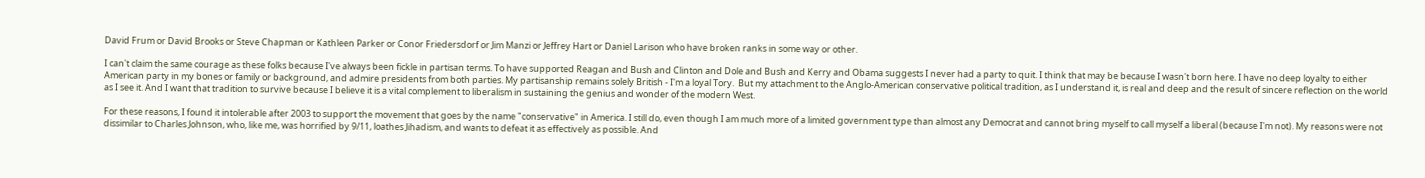David Frum or David Brooks or Steve Chapman or Kathleen Parker or Conor Friedersdorf or Jim Manzi or Jeffrey Hart or Daniel Larison who have broken ranks in some way or other.

I can't claim the same courage as these folks because I've always been fickle in partisan terms. To have supported Reagan and Bush and Clinton and Dole and Bush and Kerry and Obama suggests I never had a party to quit. I think that may be because I wasn't born here. I have no deep loyalty to either American party in my bones or family or background, and admire presidents from both parties. My partisanship remains solely British - I'm a loyal Tory.  But my attachment to the Anglo-American conservative political tradition, as I understand it, is real and deep and the result of sincere reflection on the world as I see it. And I want that tradition to survive because I believe it is a vital complement to liberalism in sustaining the genius and wonder of the modern West.

For these reasons, I found it intolerable after 2003 to support the movement that goes by the name "conservative" in America. I still do, even though I am much more of a limited government type than almost any Democrat and cannot bring myself to call myself a liberal (because I'm not). My reasons were not dissimilar to Charles Johnson, who, like me, was horrified by 9/11, loathes Jihadism, and wants to defeat it as effectively as possible. And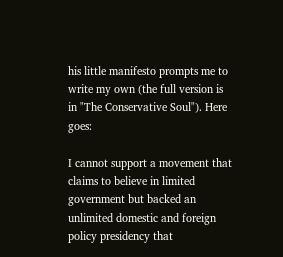his little manifesto prompts me to write my own (the full version is in "The Conservative Soul"). Here goes:

I cannot support a movement that claims to believe in limited government but backed an unlimited domestic and foreign policy presidency that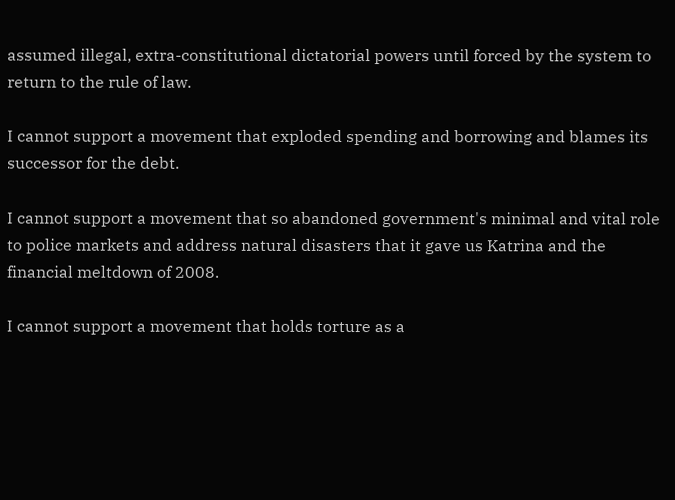assumed illegal, extra-constitutional dictatorial powers until forced by the system to return to the rule of law.

I cannot support a movement that exploded spending and borrowing and blames its successor for the debt.

I cannot support a movement that so abandoned government's minimal and vital role to police markets and address natural disasters that it gave us Katrina and the financial meltdown of 2008.

I cannot support a movement that holds torture as a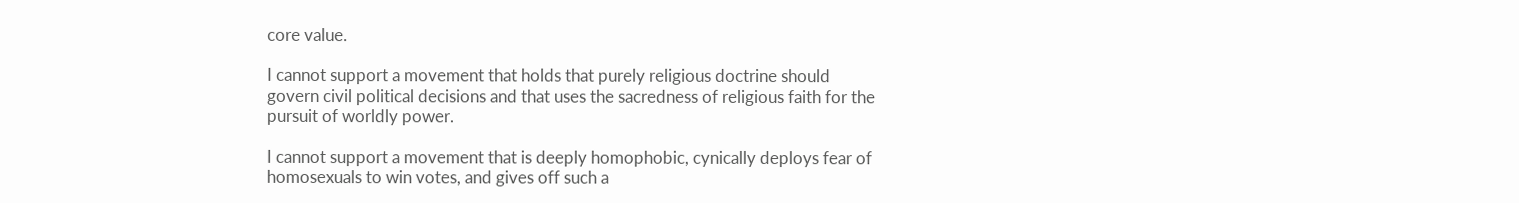core value.

I cannot support a movement that holds that purely religious doctrine should govern civil political decisions and that uses the sacredness of religious faith for the pursuit of worldly power.

I cannot support a movement that is deeply homophobic, cynically deploys fear of homosexuals to win votes, and gives off such a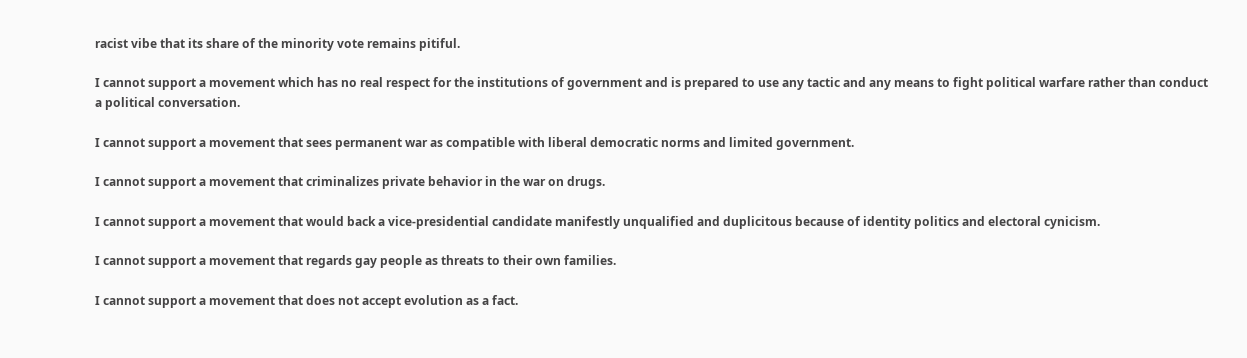racist vibe that its share of the minority vote remains pitiful.

I cannot support a movement which has no real respect for the institutions of government and is prepared to use any tactic and any means to fight political warfare rather than conduct a political conversation.

I cannot support a movement that sees permanent war as compatible with liberal democratic norms and limited government.

I cannot support a movement that criminalizes private behavior in the war on drugs.

I cannot support a movement that would back a vice-presidential candidate manifestly unqualified and duplicitous because of identity politics and electoral cynicism.

I cannot support a movement that regards gay people as threats to their own families.

I cannot support a movement that does not accept evolution as a fact.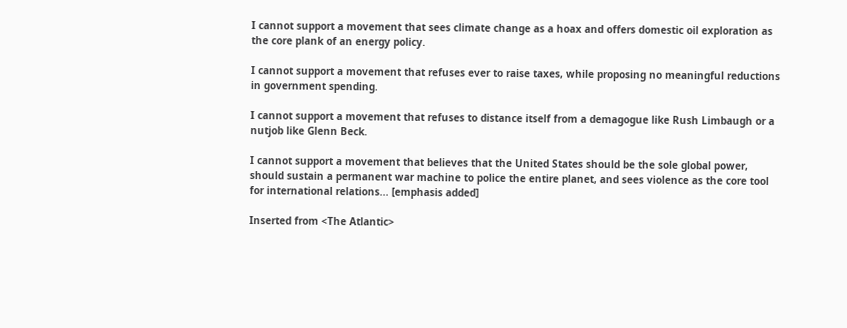I cannot support a movement that sees climate change as a hoax and offers domestic oil exploration as the core plank of an energy policy.

I cannot support a movement that refuses ever to raise taxes, while proposing no meaningful reductions in government spending.

I cannot support a movement that refuses to distance itself from a demagogue like Rush Limbaugh or a nutjob like Glenn Beck.

I cannot support a movement that believes that the United States should be the sole global power, should sustain a permanent war machine to police the entire planet, and sees violence as the core tool for international relations... [emphasis added]

Inserted from <The Atlantic>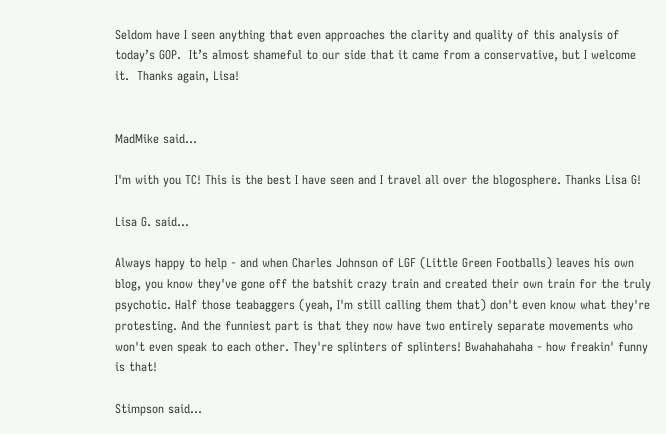Seldom have I seen anything that even approaches the clarity and quality of this analysis of today’s GOP.  It’s almost shameful to our side that it came from a conservative, but I welcome it.  Thanks again, Lisa!


MadMike said...

I'm with you TC! This is the best I have seen and I travel all over the blogosphere. Thanks Lisa G!

Lisa G. said...

Always happy to help - and when Charles Johnson of LGF (Little Green Footballs) leaves his own blog, you know they've gone off the batshit crazy train and created their own train for the truly psychotic. Half those teabaggers (yeah, I'm still calling them that) don't even know what they're protesting. And the funniest part is that they now have two entirely separate movements who won't even speak to each other. They're splinters of splinters! Bwahahahaha - how freakin' funny is that!

Stimpson said...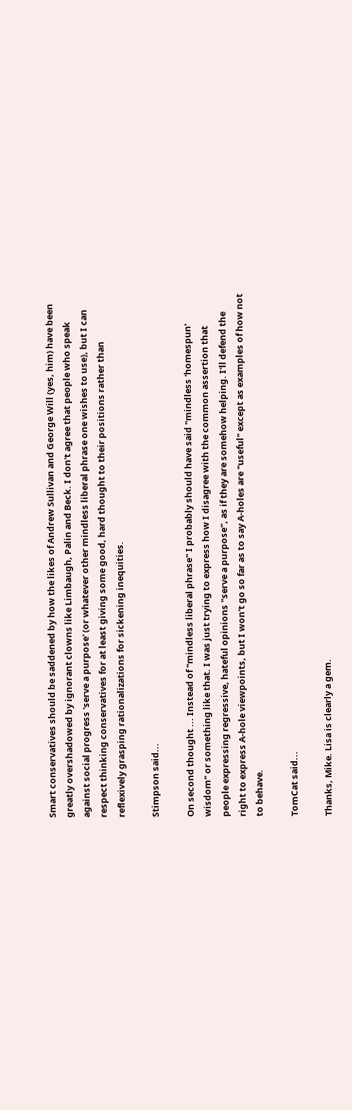Smart conservatives should be saddened by how the likes of Andrew Sullivan and George Will (yes, him) have been greatly overshadowed by ignorant clowns like Limbaugh, Palin and Beck. I don't agree that people who speak against social progress 'serve a purpose' (or whatever other mindless liberal phrase one wishes to use), but I can respect thinking conservatives for at least giving some good, hard thought to their positions rather than reflexively grasping rationalizations for sickening inequities.

Stimpson said...

On second thought ... Instead of "mindless liberal phrase" I probably should have said "mindless 'homespun' wisdom" or something like that. I was just trying to express how I disagree with the common assertion that people expressing regressive, hateful opinions "serve a purpose", as if they are somehow helping. I'll defend the right to express A-hole viewpoints, but I won't go so far as to say A-holes are "useful" except as examples of how not to behave.

TomCat said...

Thanks, Mike. Lisa is clearly a gem.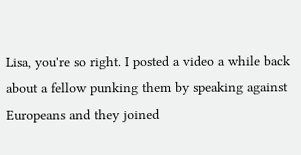Lisa, you're so right. I posted a video a while back about a fellow punking them by speaking against Europeans and they joined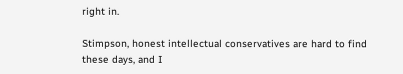right in.

Stimpson, honest intellectual conservatives are hard to find these days, and I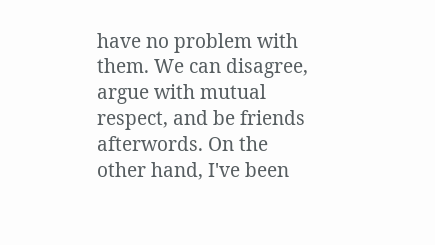have no problem with them. We can disagree, argue with mutual respect, and be friends afterwords. On the other hand, I've been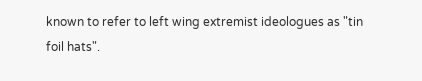known to refer to left wing extremist ideologues as "tin foil hats".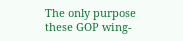The only purpose these GOP wing-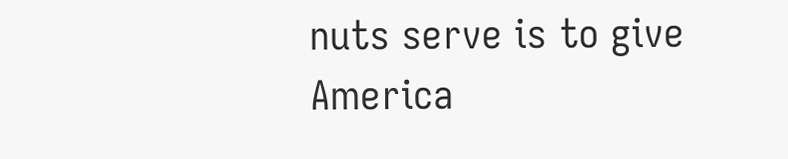nuts serve is to give America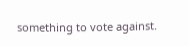something to vote against.